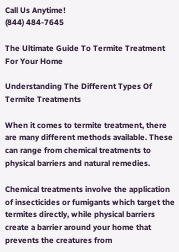Call Us Anytime!
(844) 484-7645

The Ultimate Guide To Termite Treatment For Your Home

Understanding The Different Types Of Termite Treatments

When it comes to termite treatment, there are many different methods available. These can range from chemical treatments to physical barriers and natural remedies.

Chemical treatments involve the application of insecticides or fumigants which target the termites directly, while physical barriers create a barrier around your home that prevents the creatures from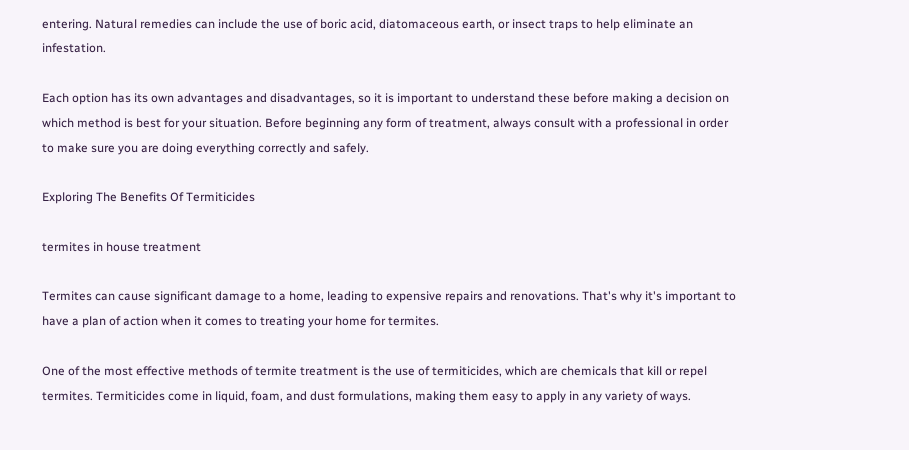entering. Natural remedies can include the use of boric acid, diatomaceous earth, or insect traps to help eliminate an infestation.

Each option has its own advantages and disadvantages, so it is important to understand these before making a decision on which method is best for your situation. Before beginning any form of treatment, always consult with a professional in order to make sure you are doing everything correctly and safely.

Exploring The Benefits Of Termiticides

termites in house treatment

Termites can cause significant damage to a home, leading to expensive repairs and renovations. That's why it's important to have a plan of action when it comes to treating your home for termites.

One of the most effective methods of termite treatment is the use of termiticides, which are chemicals that kill or repel termites. Termiticides come in liquid, foam, and dust formulations, making them easy to apply in any variety of ways.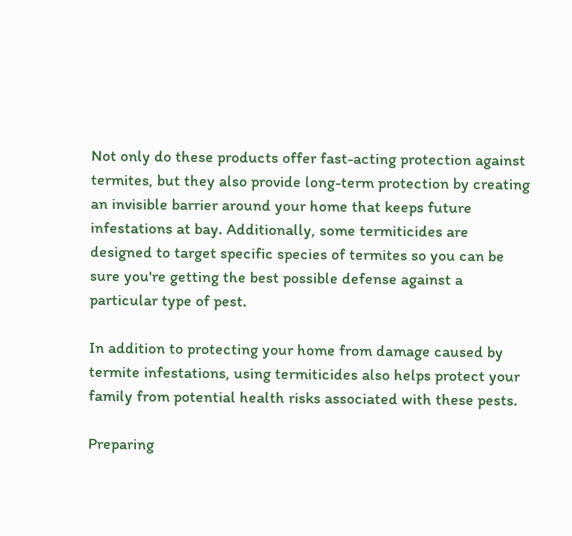Not only do these products offer fast-acting protection against termites, but they also provide long-term protection by creating an invisible barrier around your home that keeps future infestations at bay. Additionally, some termiticides are designed to target specific species of termites so you can be sure you're getting the best possible defense against a particular type of pest.

In addition to protecting your home from damage caused by termite infestations, using termiticides also helps protect your family from potential health risks associated with these pests.

Preparing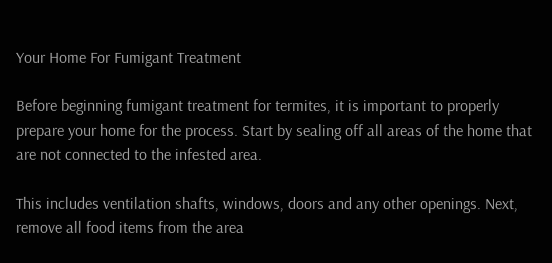Your Home For Fumigant Treatment

Before beginning fumigant treatment for termites, it is important to properly prepare your home for the process. Start by sealing off all areas of the home that are not connected to the infested area.

This includes ventilation shafts, windows, doors and any other openings. Next, remove all food items from the area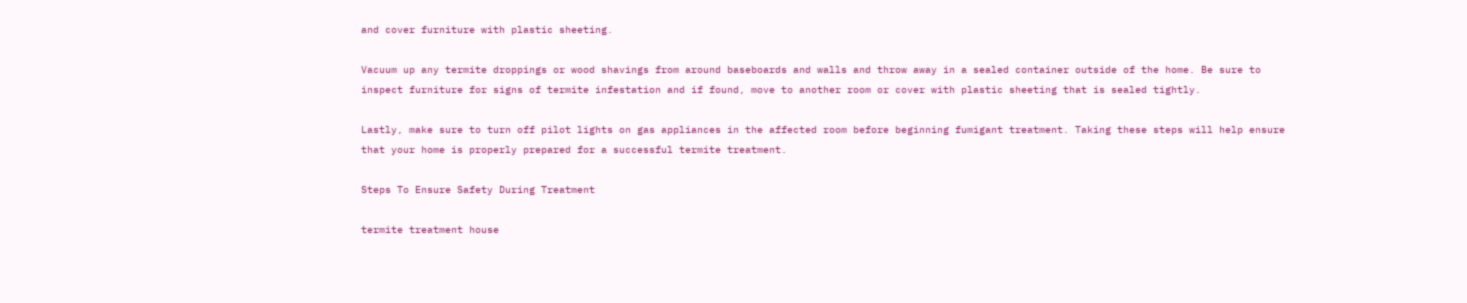and cover furniture with plastic sheeting.

Vacuum up any termite droppings or wood shavings from around baseboards and walls and throw away in a sealed container outside of the home. Be sure to inspect furniture for signs of termite infestation and if found, move to another room or cover with plastic sheeting that is sealed tightly.

Lastly, make sure to turn off pilot lights on gas appliances in the affected room before beginning fumigant treatment. Taking these steps will help ensure that your home is properly prepared for a successful termite treatment.

Steps To Ensure Safety During Treatment

termite treatment house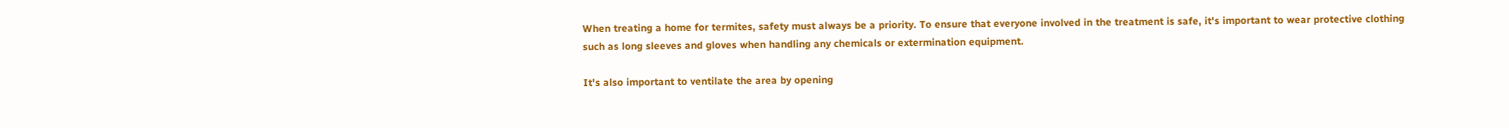When treating a home for termites, safety must always be a priority. To ensure that everyone involved in the treatment is safe, it's important to wear protective clothing such as long sleeves and gloves when handling any chemicals or extermination equipment.

It's also important to ventilate the area by opening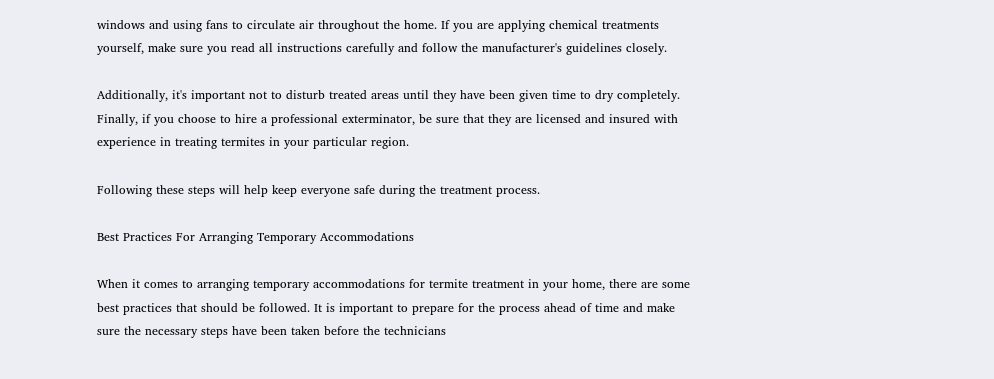windows and using fans to circulate air throughout the home. If you are applying chemical treatments yourself, make sure you read all instructions carefully and follow the manufacturer's guidelines closely.

Additionally, it's important not to disturb treated areas until they have been given time to dry completely. Finally, if you choose to hire a professional exterminator, be sure that they are licensed and insured with experience in treating termites in your particular region.

Following these steps will help keep everyone safe during the treatment process.

Best Practices For Arranging Temporary Accommodations

When it comes to arranging temporary accommodations for termite treatment in your home, there are some best practices that should be followed. It is important to prepare for the process ahead of time and make sure the necessary steps have been taken before the technicians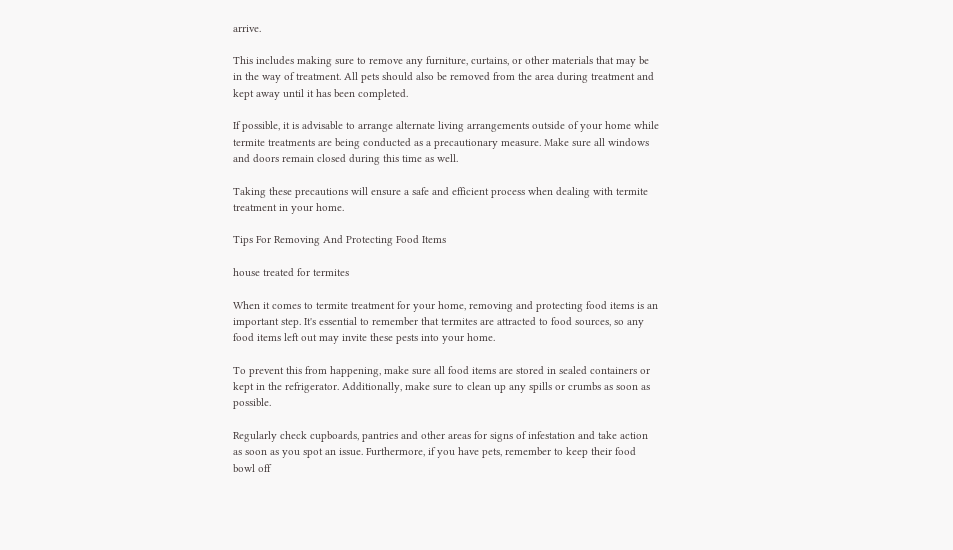arrive.

This includes making sure to remove any furniture, curtains, or other materials that may be in the way of treatment. All pets should also be removed from the area during treatment and kept away until it has been completed.

If possible, it is advisable to arrange alternate living arrangements outside of your home while termite treatments are being conducted as a precautionary measure. Make sure all windows and doors remain closed during this time as well.

Taking these precautions will ensure a safe and efficient process when dealing with termite treatment in your home.

Tips For Removing And Protecting Food Items

house treated for termites

When it comes to termite treatment for your home, removing and protecting food items is an important step. It's essential to remember that termites are attracted to food sources, so any food items left out may invite these pests into your home.

To prevent this from happening, make sure all food items are stored in sealed containers or kept in the refrigerator. Additionally, make sure to clean up any spills or crumbs as soon as possible.

Regularly check cupboards, pantries and other areas for signs of infestation and take action as soon as you spot an issue. Furthermore, if you have pets, remember to keep their food bowl off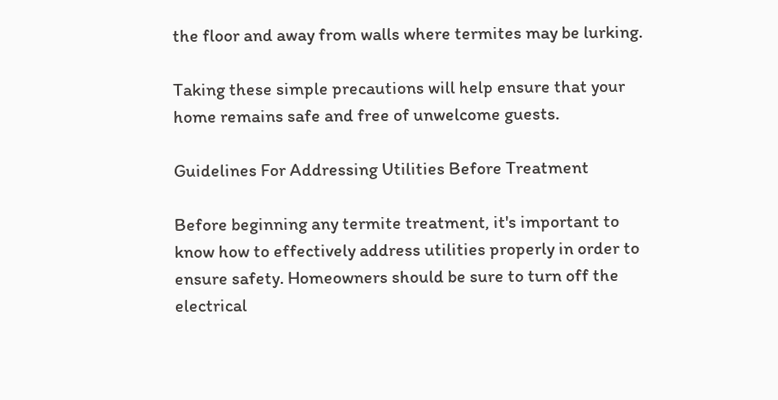the floor and away from walls where termites may be lurking.

Taking these simple precautions will help ensure that your home remains safe and free of unwelcome guests.

Guidelines For Addressing Utilities Before Treatment

Before beginning any termite treatment, it's important to know how to effectively address utilities properly in order to ensure safety. Homeowners should be sure to turn off the electrical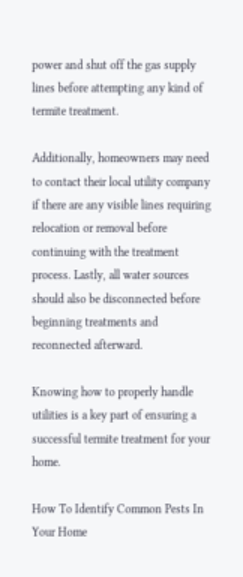power and shut off the gas supply lines before attempting any kind of termite treatment.

Additionally, homeowners may need to contact their local utility company if there are any visible lines requiring relocation or removal before continuing with the treatment process. Lastly, all water sources should also be disconnected before beginning treatments and reconnected afterward.

Knowing how to properly handle utilities is a key part of ensuring a successful termite treatment for your home.

How To Identify Common Pests In Your Home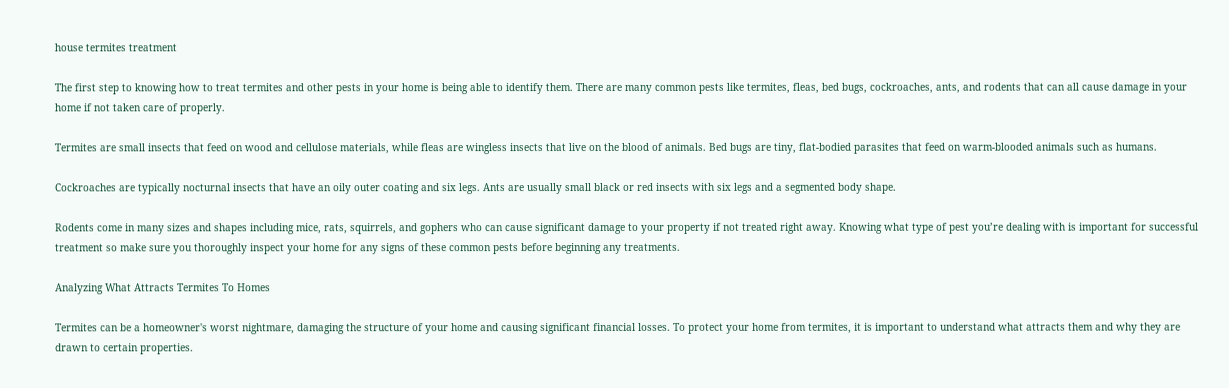house termites treatment

The first step to knowing how to treat termites and other pests in your home is being able to identify them. There are many common pests like termites, fleas, bed bugs, cockroaches, ants, and rodents that can all cause damage in your home if not taken care of properly.

Termites are small insects that feed on wood and cellulose materials, while fleas are wingless insects that live on the blood of animals. Bed bugs are tiny, flat-bodied parasites that feed on warm-blooded animals such as humans.

Cockroaches are typically nocturnal insects that have an oily outer coating and six legs. Ants are usually small black or red insects with six legs and a segmented body shape.

Rodents come in many sizes and shapes including mice, rats, squirrels, and gophers who can cause significant damage to your property if not treated right away. Knowing what type of pest you’re dealing with is important for successful treatment so make sure you thoroughly inspect your home for any signs of these common pests before beginning any treatments.

Analyzing What Attracts Termites To Homes

Termites can be a homeowner's worst nightmare, damaging the structure of your home and causing significant financial losses. To protect your home from termites, it is important to understand what attracts them and why they are drawn to certain properties.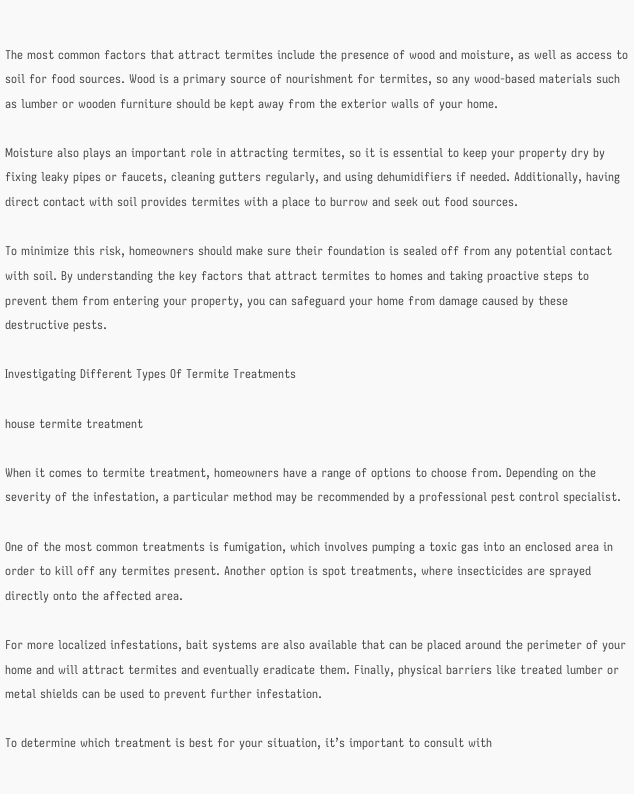The most common factors that attract termites include the presence of wood and moisture, as well as access to soil for food sources. Wood is a primary source of nourishment for termites, so any wood-based materials such as lumber or wooden furniture should be kept away from the exterior walls of your home.

Moisture also plays an important role in attracting termites, so it is essential to keep your property dry by fixing leaky pipes or faucets, cleaning gutters regularly, and using dehumidifiers if needed. Additionally, having direct contact with soil provides termites with a place to burrow and seek out food sources.

To minimize this risk, homeowners should make sure their foundation is sealed off from any potential contact with soil. By understanding the key factors that attract termites to homes and taking proactive steps to prevent them from entering your property, you can safeguard your home from damage caused by these destructive pests.

Investigating Different Types Of Termite Treatments

house termite treatment

When it comes to termite treatment, homeowners have a range of options to choose from. Depending on the severity of the infestation, a particular method may be recommended by a professional pest control specialist.

One of the most common treatments is fumigation, which involves pumping a toxic gas into an enclosed area in order to kill off any termites present. Another option is spot treatments, where insecticides are sprayed directly onto the affected area.

For more localized infestations, bait systems are also available that can be placed around the perimeter of your home and will attract termites and eventually eradicate them. Finally, physical barriers like treated lumber or metal shields can be used to prevent further infestation.

To determine which treatment is best for your situation, it’s important to consult with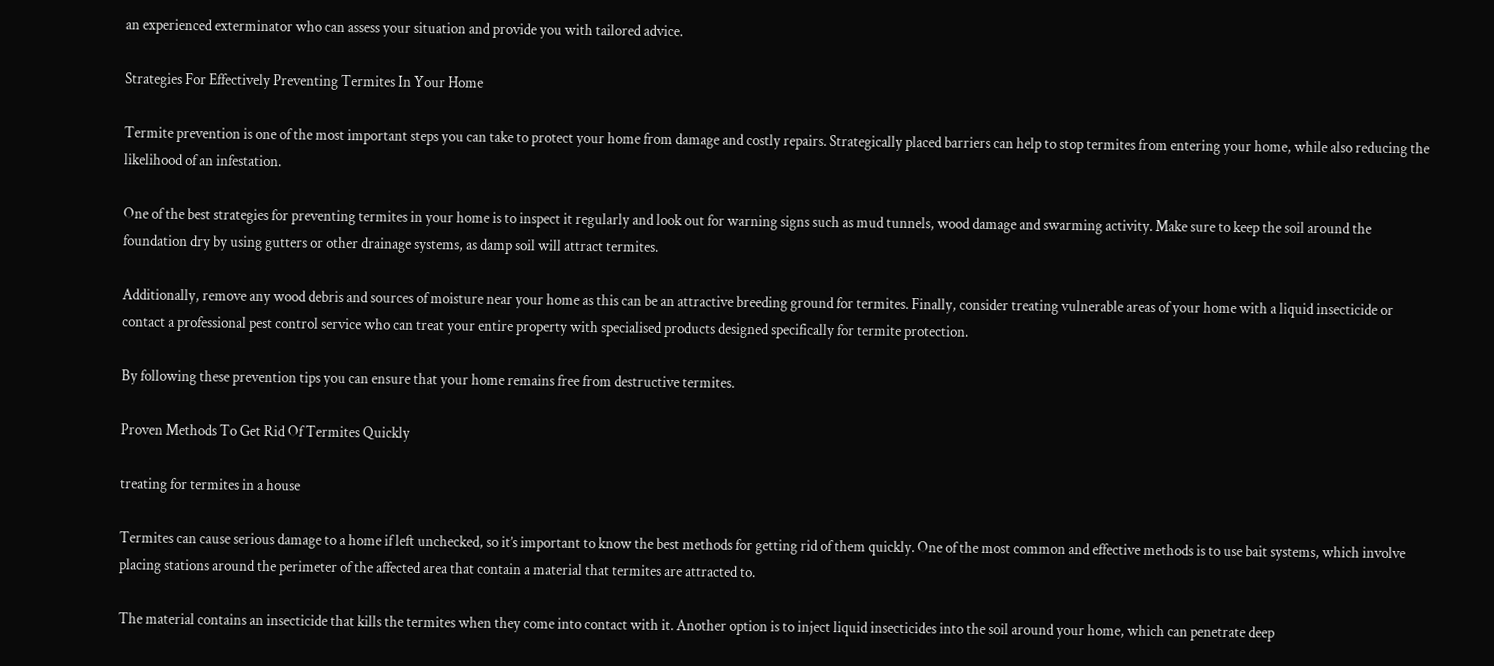an experienced exterminator who can assess your situation and provide you with tailored advice.

Strategies For Effectively Preventing Termites In Your Home

Termite prevention is one of the most important steps you can take to protect your home from damage and costly repairs. Strategically placed barriers can help to stop termites from entering your home, while also reducing the likelihood of an infestation.

One of the best strategies for preventing termites in your home is to inspect it regularly and look out for warning signs such as mud tunnels, wood damage and swarming activity. Make sure to keep the soil around the foundation dry by using gutters or other drainage systems, as damp soil will attract termites.

Additionally, remove any wood debris and sources of moisture near your home as this can be an attractive breeding ground for termites. Finally, consider treating vulnerable areas of your home with a liquid insecticide or contact a professional pest control service who can treat your entire property with specialised products designed specifically for termite protection.

By following these prevention tips you can ensure that your home remains free from destructive termites.

Proven Methods To Get Rid Of Termites Quickly

treating for termites in a house

Termites can cause serious damage to a home if left unchecked, so it’s important to know the best methods for getting rid of them quickly. One of the most common and effective methods is to use bait systems, which involve placing stations around the perimeter of the affected area that contain a material that termites are attracted to.

The material contains an insecticide that kills the termites when they come into contact with it. Another option is to inject liquid insecticides into the soil around your home, which can penetrate deep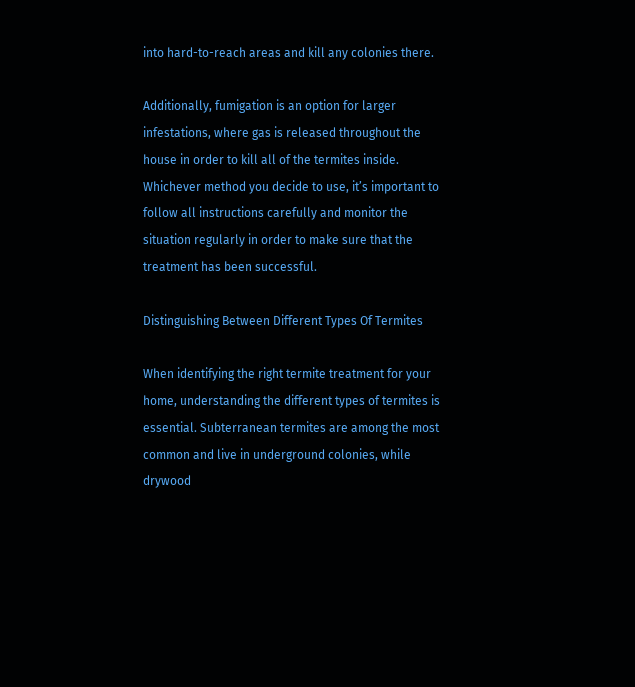into hard-to-reach areas and kill any colonies there.

Additionally, fumigation is an option for larger infestations, where gas is released throughout the house in order to kill all of the termites inside. Whichever method you decide to use, it’s important to follow all instructions carefully and monitor the situation regularly in order to make sure that the treatment has been successful.

Distinguishing Between Different Types Of Termites

When identifying the right termite treatment for your home, understanding the different types of termites is essential. Subterranean termites are among the most common and live in underground colonies, while drywood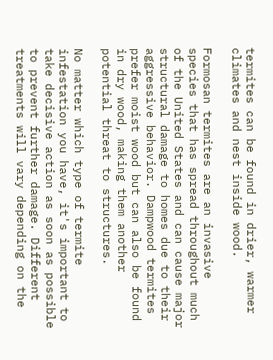termites can be found in drier, warmer climates and nest inside wood.

Formosan termites are an invasive species that has spread throughout much of the United States and can cause major structural damage to homes due to their aggressive behavior. Dampwood termites prefer moist wood but can also be found in dry wood, making them another potential threat to structures.

No matter which type of termite infestation you have, it's important to take decisive action as soon as possible to prevent further damage. Different treatments will vary depending on the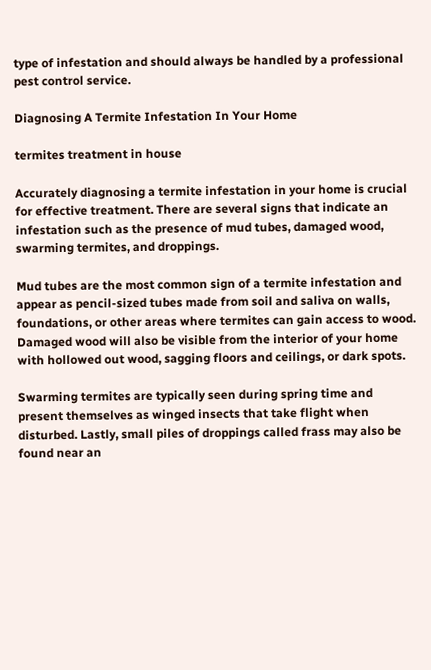type of infestation and should always be handled by a professional pest control service.

Diagnosing A Termite Infestation In Your Home

termites treatment in house

Accurately diagnosing a termite infestation in your home is crucial for effective treatment. There are several signs that indicate an infestation such as the presence of mud tubes, damaged wood, swarming termites, and droppings.

Mud tubes are the most common sign of a termite infestation and appear as pencil-sized tubes made from soil and saliva on walls, foundations, or other areas where termites can gain access to wood. Damaged wood will also be visible from the interior of your home with hollowed out wood, sagging floors and ceilings, or dark spots.

Swarming termites are typically seen during spring time and present themselves as winged insects that take flight when disturbed. Lastly, small piles of droppings called frass may also be found near an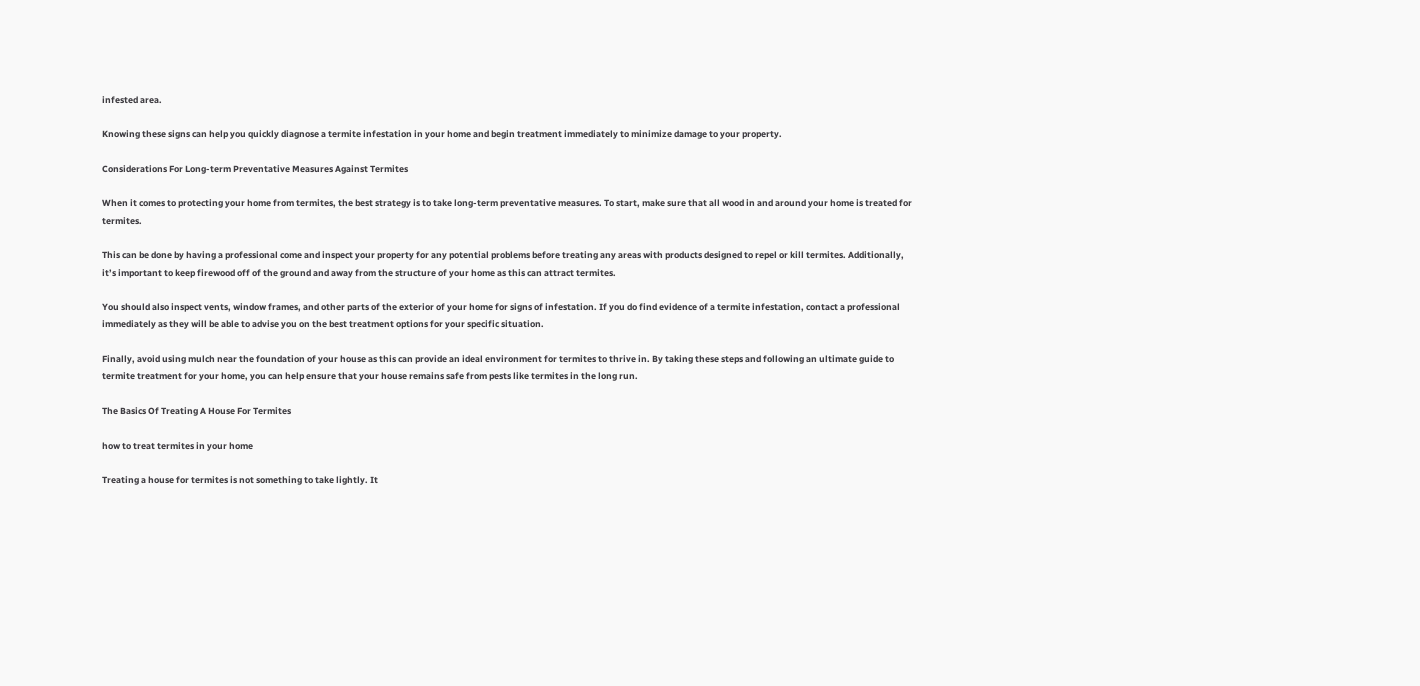infested area.

Knowing these signs can help you quickly diagnose a termite infestation in your home and begin treatment immediately to minimize damage to your property.

Considerations For Long-term Preventative Measures Against Termites

When it comes to protecting your home from termites, the best strategy is to take long-term preventative measures. To start, make sure that all wood in and around your home is treated for termites.

This can be done by having a professional come and inspect your property for any potential problems before treating any areas with products designed to repel or kill termites. Additionally, it’s important to keep firewood off of the ground and away from the structure of your home as this can attract termites.

You should also inspect vents, window frames, and other parts of the exterior of your home for signs of infestation. If you do find evidence of a termite infestation, contact a professional immediately as they will be able to advise you on the best treatment options for your specific situation.

Finally, avoid using mulch near the foundation of your house as this can provide an ideal environment for termites to thrive in. By taking these steps and following an ultimate guide to termite treatment for your home, you can help ensure that your house remains safe from pests like termites in the long run.

The Basics Of Treating A House For Termites

how to treat termites in your home

Treating a house for termites is not something to take lightly. It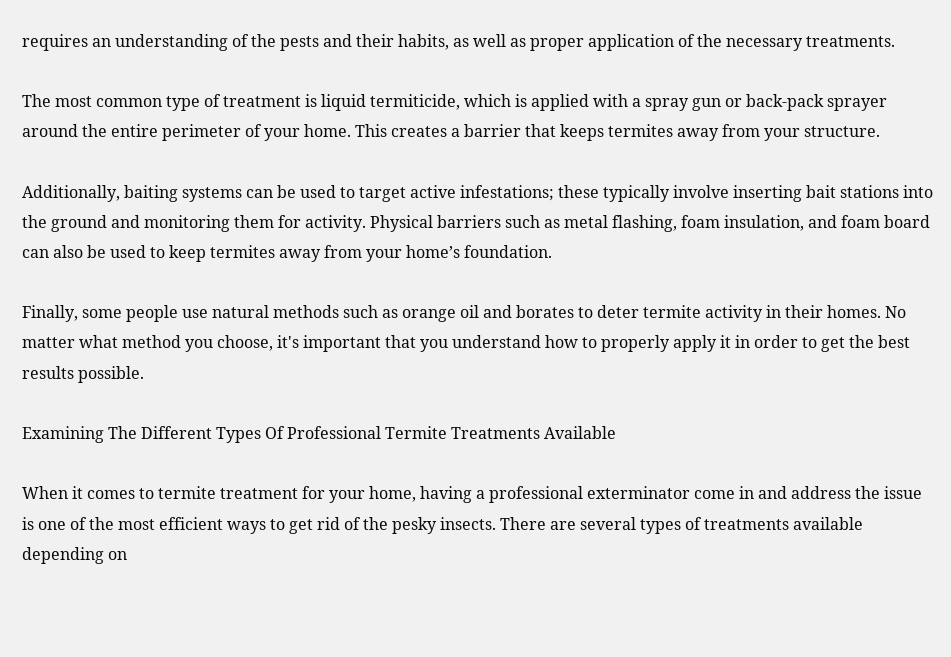requires an understanding of the pests and their habits, as well as proper application of the necessary treatments.

The most common type of treatment is liquid termiticide, which is applied with a spray gun or back-pack sprayer around the entire perimeter of your home. This creates a barrier that keeps termites away from your structure.

Additionally, baiting systems can be used to target active infestations; these typically involve inserting bait stations into the ground and monitoring them for activity. Physical barriers such as metal flashing, foam insulation, and foam board can also be used to keep termites away from your home’s foundation.

Finally, some people use natural methods such as orange oil and borates to deter termite activity in their homes. No matter what method you choose, it's important that you understand how to properly apply it in order to get the best results possible.

Examining The Different Types Of Professional Termite Treatments Available

When it comes to termite treatment for your home, having a professional exterminator come in and address the issue is one of the most efficient ways to get rid of the pesky insects. There are several types of treatments available depending on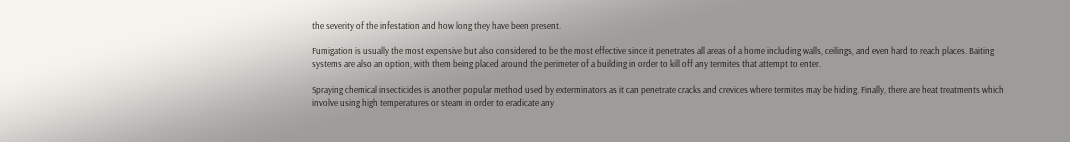the severity of the infestation and how long they have been present.

Fumigation is usually the most expensive but also considered to be the most effective since it penetrates all areas of a home including walls, ceilings, and even hard to reach places. Baiting systems are also an option, with them being placed around the perimeter of a building in order to kill off any termites that attempt to enter.

Spraying chemical insecticides is another popular method used by exterminators as it can penetrate cracks and crevices where termites may be hiding. Finally, there are heat treatments which involve using high temperatures or steam in order to eradicate any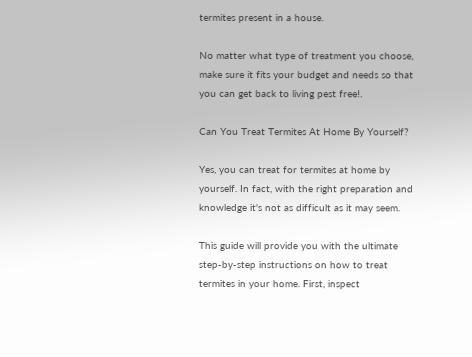termites present in a house.

No matter what type of treatment you choose, make sure it fits your budget and needs so that you can get back to living pest free!.

Can You Treat Termites At Home By Yourself?

Yes, you can treat for termites at home by yourself. In fact, with the right preparation and knowledge it's not as difficult as it may seem.

This guide will provide you with the ultimate step-by-step instructions on how to treat termites in your home. First, inspect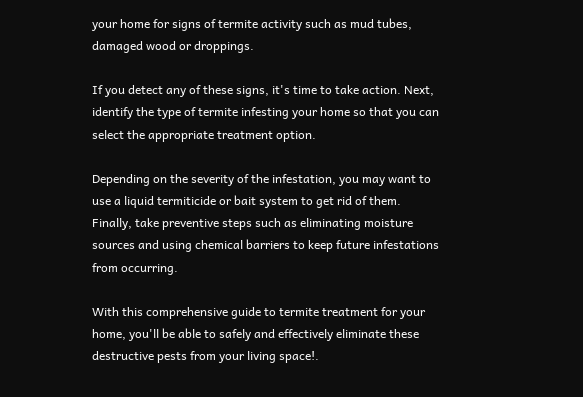your home for signs of termite activity such as mud tubes, damaged wood or droppings.

If you detect any of these signs, it's time to take action. Next, identify the type of termite infesting your home so that you can select the appropriate treatment option.

Depending on the severity of the infestation, you may want to use a liquid termiticide or bait system to get rid of them. Finally, take preventive steps such as eliminating moisture sources and using chemical barriers to keep future infestations from occurring.

With this comprehensive guide to termite treatment for your home, you'll be able to safely and effectively eliminate these destructive pests from your living space!.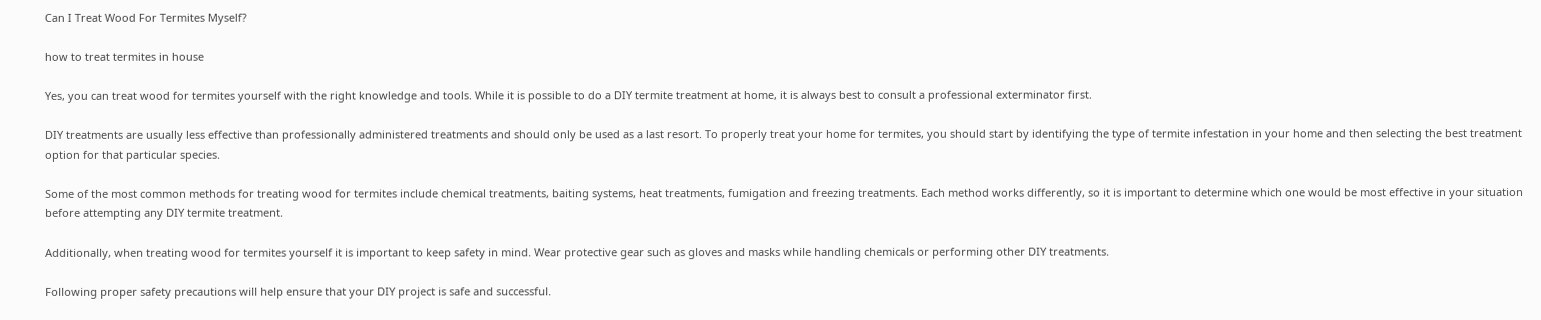Can I Treat Wood For Termites Myself?

how to treat termites in house

Yes, you can treat wood for termites yourself with the right knowledge and tools. While it is possible to do a DIY termite treatment at home, it is always best to consult a professional exterminator first.

DIY treatments are usually less effective than professionally administered treatments and should only be used as a last resort. To properly treat your home for termites, you should start by identifying the type of termite infestation in your home and then selecting the best treatment option for that particular species.

Some of the most common methods for treating wood for termites include chemical treatments, baiting systems, heat treatments, fumigation and freezing treatments. Each method works differently, so it is important to determine which one would be most effective in your situation before attempting any DIY termite treatment.

Additionally, when treating wood for termites yourself it is important to keep safety in mind. Wear protective gear such as gloves and masks while handling chemicals or performing other DIY treatments.

Following proper safety precautions will help ensure that your DIY project is safe and successful.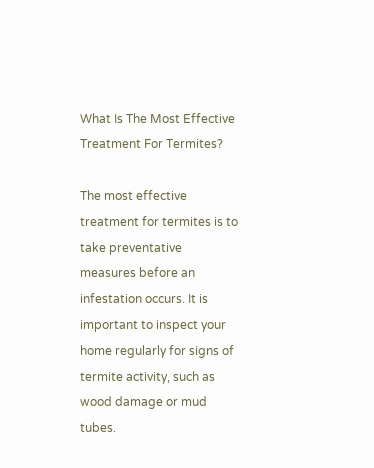What Is The Most Effective Treatment For Termites?

The most effective treatment for termites is to take preventative measures before an infestation occurs. It is important to inspect your home regularly for signs of termite activity, such as wood damage or mud tubes.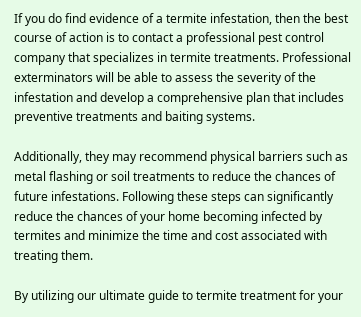If you do find evidence of a termite infestation, then the best course of action is to contact a professional pest control company that specializes in termite treatments. Professional exterminators will be able to assess the severity of the infestation and develop a comprehensive plan that includes preventive treatments and baiting systems.

Additionally, they may recommend physical barriers such as metal flashing or soil treatments to reduce the chances of future infestations. Following these steps can significantly reduce the chances of your home becoming infected by termites and minimize the time and cost associated with treating them.

By utilizing our ultimate guide to termite treatment for your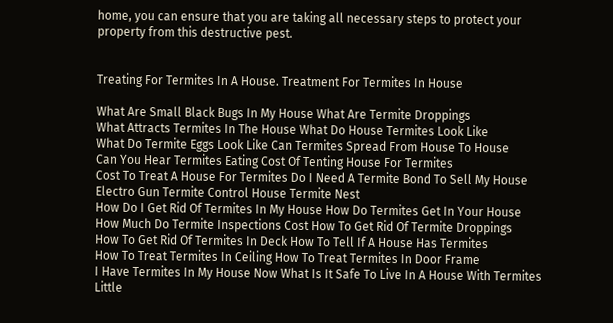home, you can ensure that you are taking all necessary steps to protect your property from this destructive pest.


Treating For Termites In A House. Treatment For Termites In House

What Are Small Black Bugs In My House What Are Termite Droppings
What Attracts Termites In The House What Do House Termites Look Like
What Do Termite Eggs Look Like Can Termites Spread From House To House
Can You Hear Termites Eating Cost Of Tenting House For Termites
Cost To Treat A House For Termites Do I Need A Termite Bond To Sell My House
Electro Gun Termite Control House Termite Nest
How Do I Get Rid Of Termites In My House How Do Termites Get In Your House
How Much Do Termite Inspections Cost How To Get Rid Of Termite Droppings
How To Get Rid Of Termites In Deck How To Tell If A House Has Termites
How To Treat Termites In Ceiling How To Treat Termites In Door Frame
I Have Termites In My House Now What Is It Safe To Live In A House With Termites
Little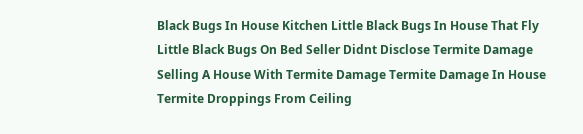Black Bugs In House Kitchen Little Black Bugs In House That Fly
Little Black Bugs On Bed Seller Didnt Disclose Termite Damage
Selling A House With Termite Damage Termite Damage In House
Termite Droppings From Ceiling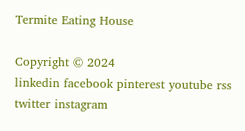Termite Eating House

Copyright © 2024
linkedin facebook pinterest youtube rss twitter instagram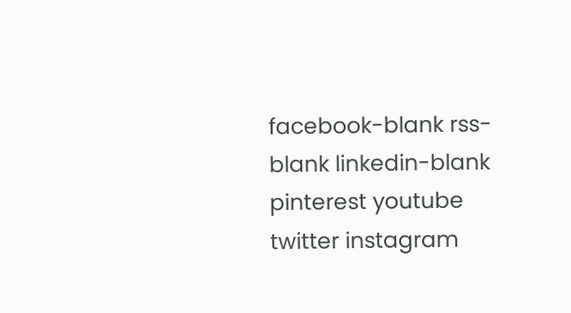facebook-blank rss-blank linkedin-blank pinterest youtube twitter instagram